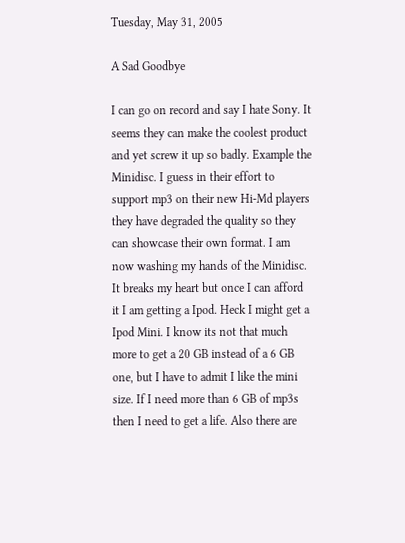Tuesday, May 31, 2005

A Sad Goodbye

I can go on record and say I hate Sony. It seems they can make the coolest product and yet screw it up so badly. Example the Minidisc. I guess in their effort to support mp3 on their new Hi-Md players they have degraded the quality so they can showcase their own format. I am now washing my hands of the Minidisc. It breaks my heart but once I can afford it I am getting a Ipod. Heck I might get a Ipod Mini. I know its not that much more to get a 20 GB instead of a 6 GB one, but I have to admit I like the mini size. If I need more than 6 GB of mp3s then I need to get a life. Also there are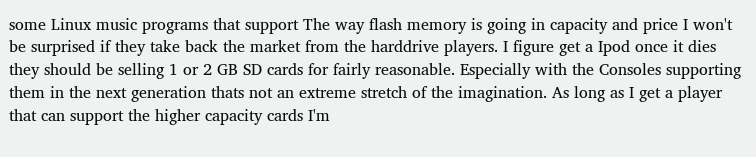some Linux music programs that support The way flash memory is going in capacity and price I won't be surprised if they take back the market from the harddrive players. I figure get a Ipod once it dies they should be selling 1 or 2 GB SD cards for fairly reasonable. Especially with the Consoles supporting them in the next generation thats not an extreme stretch of the imagination. As long as I get a player that can support the higher capacity cards I'm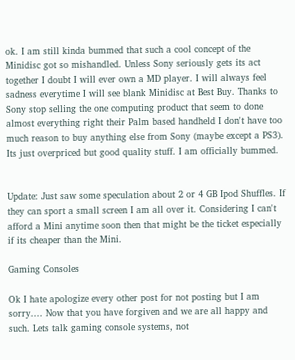ok. I am still kinda bummed that such a cool concept of the Minidisc got so mishandled. Unless Sony seriously gets its act together I doubt I will ever own a MD player. I will always feel sadness everytime I will see blank Minidisc at Best Buy. Thanks to Sony stop selling the one computing product that seem to done almost everything right their Palm based handheld I don't have too much reason to buy anything else from Sony (maybe except a PS3). Its just overpriced but good quality stuff. I am officially bummed.


Update: Just saw some speculation about 2 or 4 GB Ipod Shuffles. If they can sport a small screen I am all over it. Considering I can't afford a Mini anytime soon then that might be the ticket especially if its cheaper than the Mini.

Gaming Consoles

Ok I hate apologize every other post for not posting but I am sorry.... Now that you have forgiven and we are all happy and such. Lets talk gaming console systems, not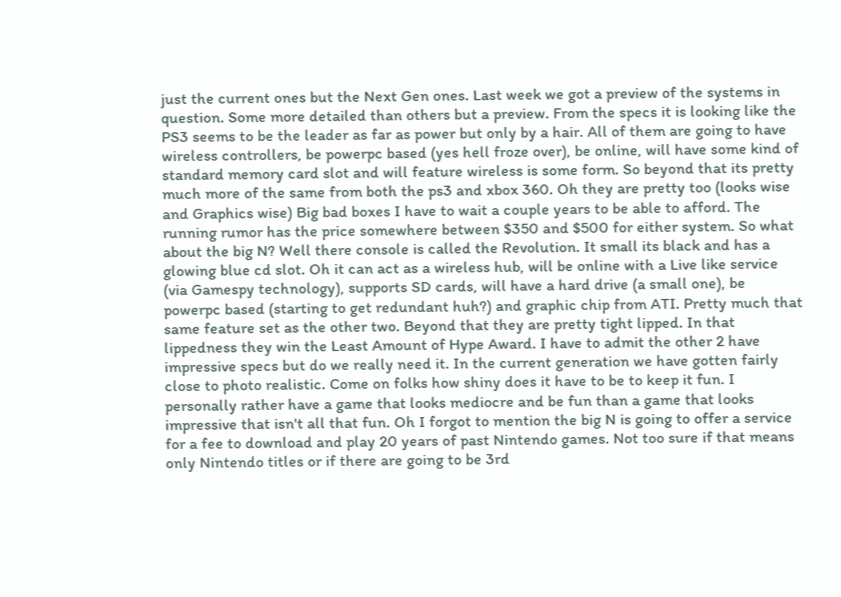just the current ones but the Next Gen ones. Last week we got a preview of the systems in question. Some more detailed than others but a preview. From the specs it is looking like the PS3 seems to be the leader as far as power but only by a hair. All of them are going to have wireless controllers, be powerpc based (yes hell froze over), be online, will have some kind of standard memory card slot and will feature wireless is some form. So beyond that its pretty much more of the same from both the ps3 and xbox 360. Oh they are pretty too (looks wise and Graphics wise) Big bad boxes I have to wait a couple years to be able to afford. The running rumor has the price somewhere between $350 and $500 for either system. So what about the big N? Well there console is called the Revolution. It small its black and has a glowing blue cd slot. Oh it can act as a wireless hub, will be online with a Live like service (via Gamespy technology), supports SD cards, will have a hard drive (a small one), be powerpc based (starting to get redundant huh?) and graphic chip from ATI. Pretty much that same feature set as the other two. Beyond that they are pretty tight lipped. In that lippedness they win the Least Amount of Hype Award. I have to admit the other 2 have impressive specs but do we really need it. In the current generation we have gotten fairly close to photo realistic. Come on folks how shiny does it have to be to keep it fun. I personally rather have a game that looks mediocre and be fun than a game that looks impressive that isn't all that fun. Oh I forgot to mention the big N is going to offer a service for a fee to download and play 20 years of past Nintendo games. Not too sure if that means only Nintendo titles or if there are going to be 3rd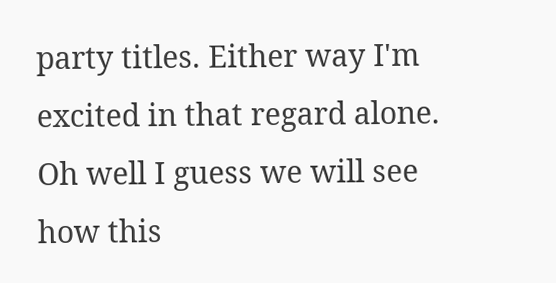party titles. Either way I'm excited in that regard alone. Oh well I guess we will see how this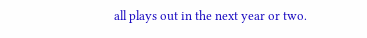all plays out in the next year or two.